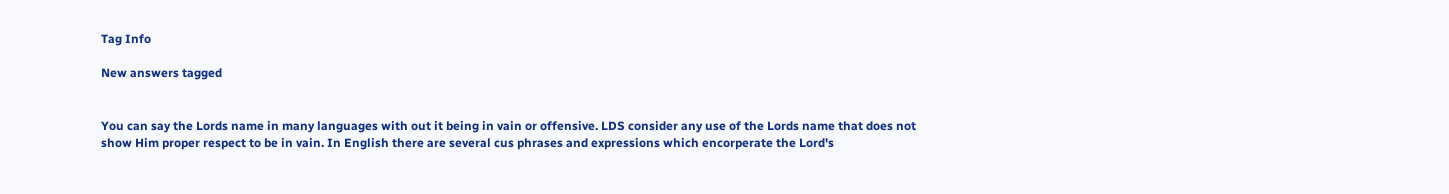Tag Info

New answers tagged


You can say the Lords name in many languages with out it being in vain or offensive. LDS consider any use of the Lords name that does not show Him proper respect to be in vain. In English there are several cus phrases and expressions which encorperate the Lord's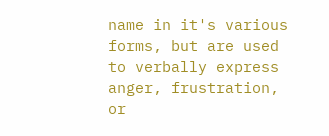name in it's various forms, but are used to verbally express anger, frustration, or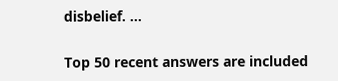disbelief. ...

Top 50 recent answers are included